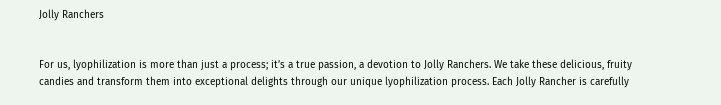Jolly Ranchers


For us, lyophilization is more than just a process; it’s a true passion, a devotion to Jolly Ranchers. We take these delicious, fruity candies and transform them into exceptional delights through our unique lyophilization process. Each Jolly Rancher is carefully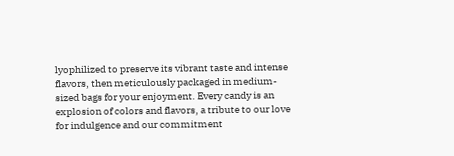lyophilized to preserve its vibrant taste and intense flavors, then meticulously packaged in medium-sized bags for your enjoyment. Every candy is an explosion of colors and flavors, a tribute to our love for indulgence and our commitment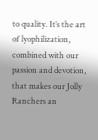to quality. It’s the art of lyophilization, combined with our passion and devotion, that makes our Jolly Ranchers an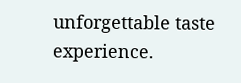unforgettable taste experience.